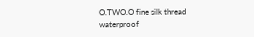O.TWO.O fine silk thread waterproof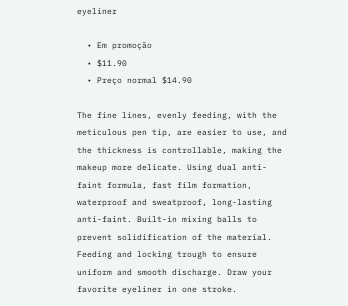eyeliner

  • Em promoção
  • $11.90
  • Preço normal $14.90

The fine lines, evenly feeding, with the meticulous pen tip, are easier to use, and the thickness is controllable, making the makeup more delicate. Using dual anti-faint formula, fast film formation, waterproof and sweatproof, long-lasting anti-faint. Built-in mixing balls to prevent solidification of the material. Feeding and locking trough to ensure uniform and smooth discharge. Draw your favorite eyeliner in one stroke.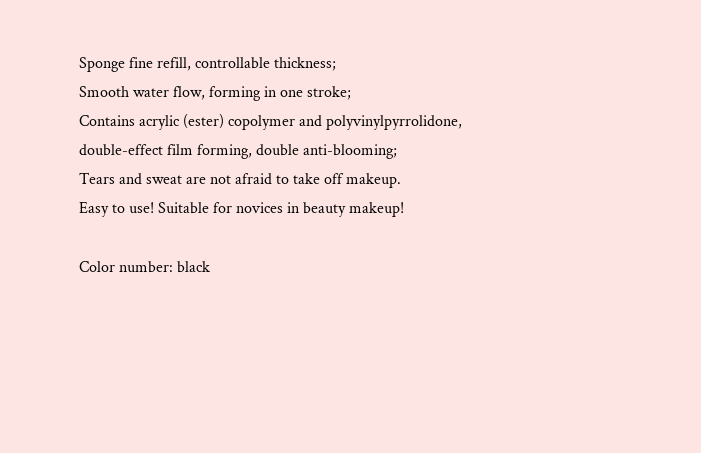Sponge fine refill, controllable thickness;
Smooth water flow, forming in one stroke;
Contains acrylic (ester) copolymer and polyvinylpyrrolidone, double-effect film forming, double anti-blooming;
Tears and sweat are not afraid to take off makeup.
Easy to use! Suitable for novices in beauty makeup!

Color number: black